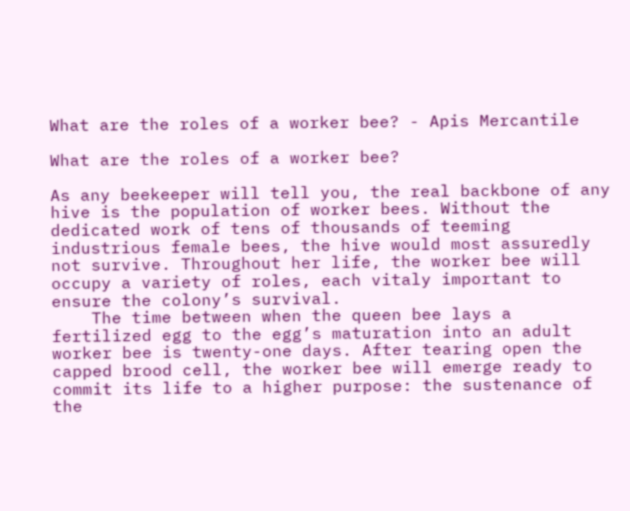What are the roles of a worker bee? - Apis Mercantile

What are the roles of a worker bee?

As any beekeeper will tell you, the real backbone of any hive is the population of worker bees. Without the dedicated work of tens of thousands of teeming industrious female bees, the hive would most assuredly not survive. Throughout her life, the worker bee will occupy a variety of roles, each vitaly important to ensure the colony’s survival.
    The time between when the queen bee lays a fertilized egg to the egg’s maturation into an adult worker bee is twenty-one days. After tearing open the capped brood cell, the worker bee will emerge ready to commit its life to a higher purpose: the sustenance of the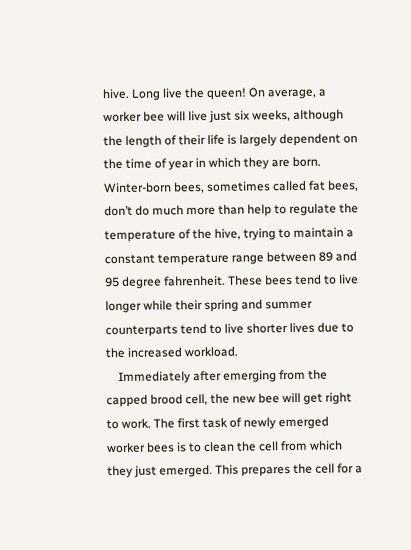hive. Long live the queen! On average, a worker bee will live just six weeks, although the length of their life is largely dependent on the time of year in which they are born. Winter-born bees, sometimes called fat bees, don’t do much more than help to regulate the temperature of the hive, trying to maintain a constant temperature range between 89 and 95 degree fahrenheit. These bees tend to live longer while their spring and summer counterparts tend to live shorter lives due to the increased workload.
    Immediately after emerging from the capped brood cell, the new bee will get right to work. The first task of newly emerged worker bees is to clean the cell from which they just emerged. This prepares the cell for a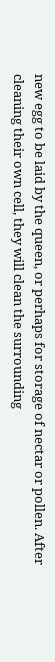new egg to be laid by the queen, or perhaps for storage of nectar or pollen. After cleaning their own cell, they will clean the surrounding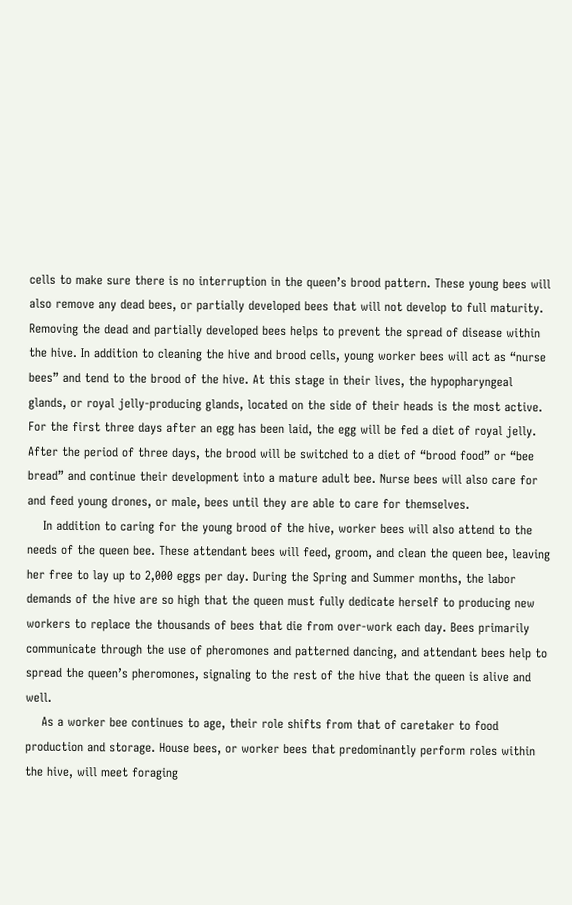cells to make sure there is no interruption in the queen’s brood pattern. These young bees will also remove any dead bees, or partially developed bees that will not develop to full maturity. Removing the dead and partially developed bees helps to prevent the spread of disease within the hive. In addition to cleaning the hive and brood cells, young worker bees will act as “nurse bees” and tend to the brood of the hive. At this stage in their lives, the hypopharyngeal glands, or royal jelly-producing glands, located on the side of their heads is the most active. For the first three days after an egg has been laid, the egg will be fed a diet of royal jelly. After the period of three days, the brood will be switched to a diet of “brood food” or “bee bread” and continue their development into a mature adult bee. Nurse bees will also care for and feed young drones, or male, bees until they are able to care for themselves.
    In addition to caring for the young brood of the hive, worker bees will also attend to the needs of the queen bee. These attendant bees will feed, groom, and clean the queen bee, leaving her free to lay up to 2,000 eggs per day. During the Spring and Summer months, the labor demands of the hive are so high that the queen must fully dedicate herself to producing new workers to replace the thousands of bees that die from over-work each day. Bees primarily communicate through the use of pheromones and patterned dancing, and attendant bees help to spread the queen’s pheromones, signaling to the rest of the hive that the queen is alive and well.
    As a worker bee continues to age, their role shifts from that of caretaker to food production and storage. House bees, or worker bees that predominantly perform roles within the hive, will meet foraging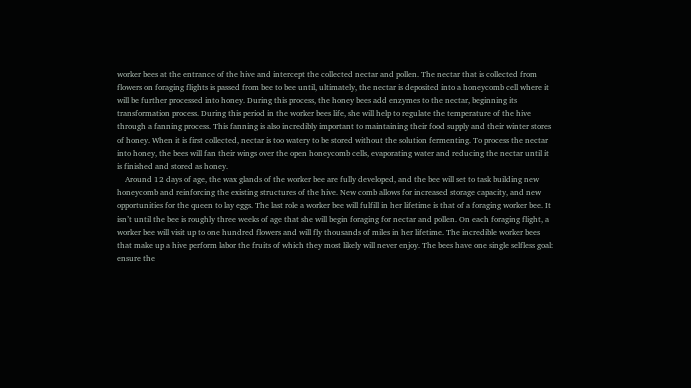worker bees at the entrance of the hive and intercept the collected nectar and pollen. The nectar that is collected from flowers on foraging flights is passed from bee to bee until, ultimately, the nectar is deposited into a honeycomb cell where it will be further processed into honey. During this process, the honey bees add enzymes to the nectar, beginning its transformation process. During this period in the worker bees life, she will help to regulate the temperature of the hive through a fanning process. This fanning is also incredibly important to maintaining their food supply and their winter stores of honey. When it is first collected, nectar is too watery to be stored without the solution fermenting. To process the nectar into honey, the bees will fan their wings over the open honeycomb cells, evaporating water and reducing the nectar until it is finished and stored as honey.
    Around 12 days of age, the wax glands of the worker bee are fully developed, and the bee will set to task building new honeycomb and reinforcing the existing structures of the hive. New comb allows for increased storage capacity, and new opportunities for the queen to lay eggs. The last role a worker bee will fulfill in her lifetime is that of a foraging worker bee. It isn’t until the bee is roughly three weeks of age that she will begin foraging for nectar and pollen. On each foraging flight, a worker bee will visit up to one hundred flowers and will fly thousands of miles in her lifetime. The incredible worker bees that make up a hive perform labor the fruits of which they most likely will never enjoy. The bees have one single selfless goal: ensure the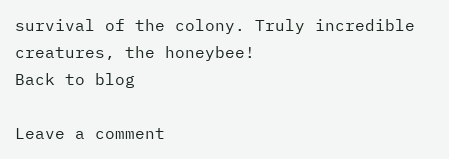survival of the colony. Truly incredible creatures, the honeybee!
Back to blog

Leave a comment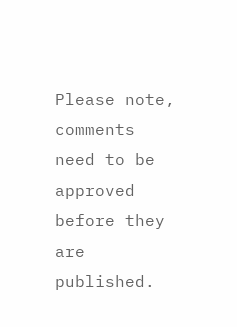Please note, comments need to be approved before they are published.